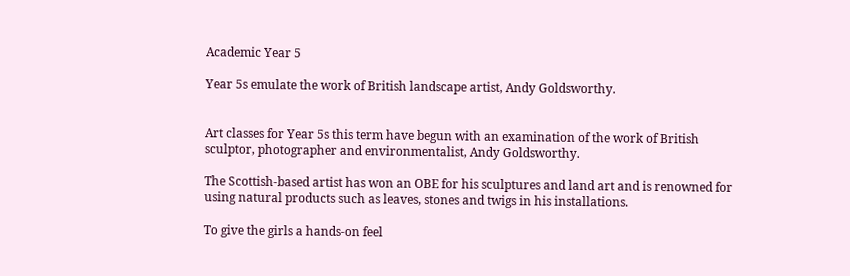Academic Year 5

Year 5s emulate the work of British landscape artist, Andy Goldsworthy.


Art classes for Year 5s this term have begun with an examination of the work of British sculptor, photographer and environmentalist, Andy Goldsworthy.

The Scottish-based artist has won an OBE for his sculptures and land art and is renowned for using natural products such as leaves, stones and twigs in his installations.

To give the girls a hands-on feel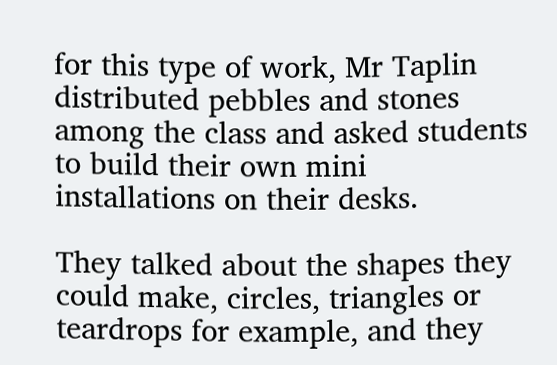for this type of work, Mr Taplin distributed pebbles and stones among the class and asked students to build their own mini installations on their desks.

They talked about the shapes they could make, circles, triangles or teardrops for example, and they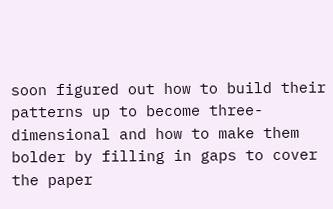soon figured out how to build their patterns up to become three-dimensional and how to make them bolder by filling in gaps to cover the paper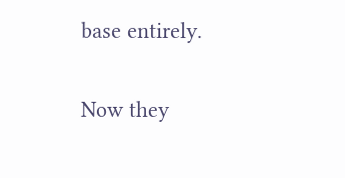base entirely.

Now they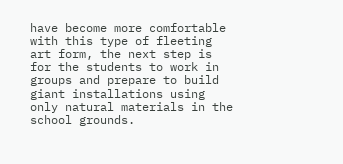have become more comfortable with this type of fleeting art form, the next step is for the students to work in groups and prepare to build giant installations using only natural materials in the school grounds.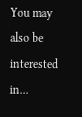You may also be interested in...